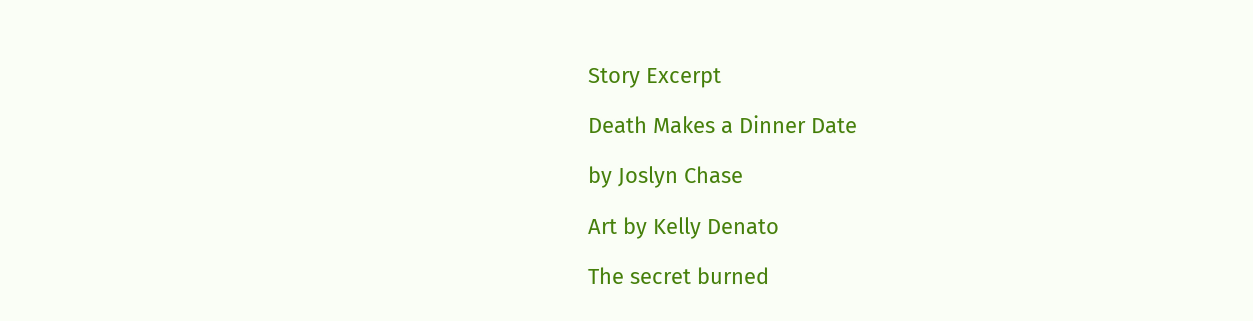Story Excerpt

Death Makes a Dinner Date

by Joslyn Chase

Art by Kelly Denato

The secret burned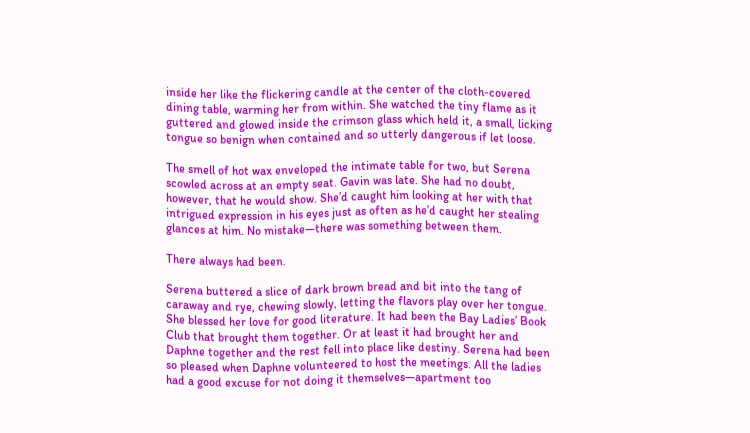inside her like the flickering candle at the center of the cloth-covered dining table, warming her from within. She watched the tiny flame as it guttered and glowed inside the crimson glass which held it, a small, licking tongue so benign when contained and so utterly dangerous if let loose.

The smell of hot wax enveloped the intimate table for two, but Serena scowled across at an empty seat. Gavin was late. She had no doubt, however, that he would show. She’d caught him looking at her with that intrigued expression in his eyes just as often as he’d caught her stealing glances at him. No mistake—there was something between them.

There always had been.

Serena buttered a slice of dark brown bread and bit into the tang of caraway and rye, chewing slowly, letting the flavors play over her tongue. She blessed her love for good literature. It had been the Bay Ladies’ Book Club that brought them together. Or at least it had brought her and Daphne together and the rest fell into place like destiny. Serena had been so pleased when Daphne volunteered to host the meetings. All the ladies had a good excuse for not doing it themselves—apartment too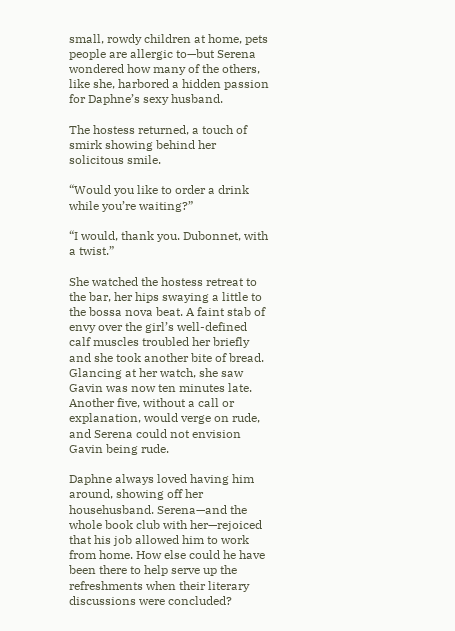small, rowdy children at home, pets people are allergic to—but Serena wondered how many of the others, like she, harbored a hidden passion for Daphne’s sexy husband.

The hostess returned, a touch of smirk showing behind her solicitous smile.

“Would you like to order a drink while you’re waiting?”

“I would, thank you. Dubonnet, with a twist.”

She watched the hostess retreat to the bar, her hips swaying a little to the bossa nova beat. A faint stab of envy over the girl’s well-defined calf muscles troubled her briefly and she took another bite of bread. Glancing at her watch, she saw Gavin was now ten minutes late. Another five, without a call or explanation, would verge on rude, and Serena could not envision Gavin being rude.

Daphne always loved having him around, showing off her househusband. Serena—and the whole book club with her—rejoiced that his job allowed him to work from home. How else could he have been there to help serve up the refreshments when their literary discussions were concluded?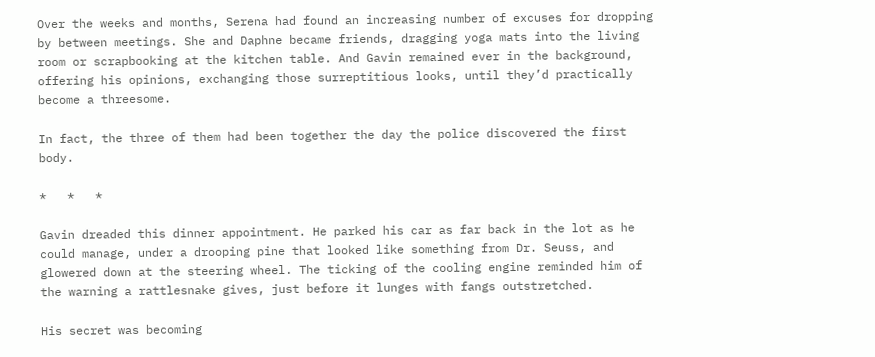Over the weeks and months, Serena had found an increasing number of excuses for dropping by between meetings. She and Daphne became friends, dragging yoga mats into the living room or scrapbooking at the kitchen table. And Gavin remained ever in the background, offering his opinions, exchanging those surreptitious looks, until they’d practically become a threesome.

In fact, the three of them had been together the day the police discovered the first body.

*   *   *

Gavin dreaded this dinner appointment. He parked his car as far back in the lot as he could manage, under a drooping pine that looked like something from Dr. Seuss, and glowered down at the steering wheel. The ticking of the cooling engine reminded him of the warning a rattlesnake gives, just before it lunges with fangs outstretched.

His secret was becoming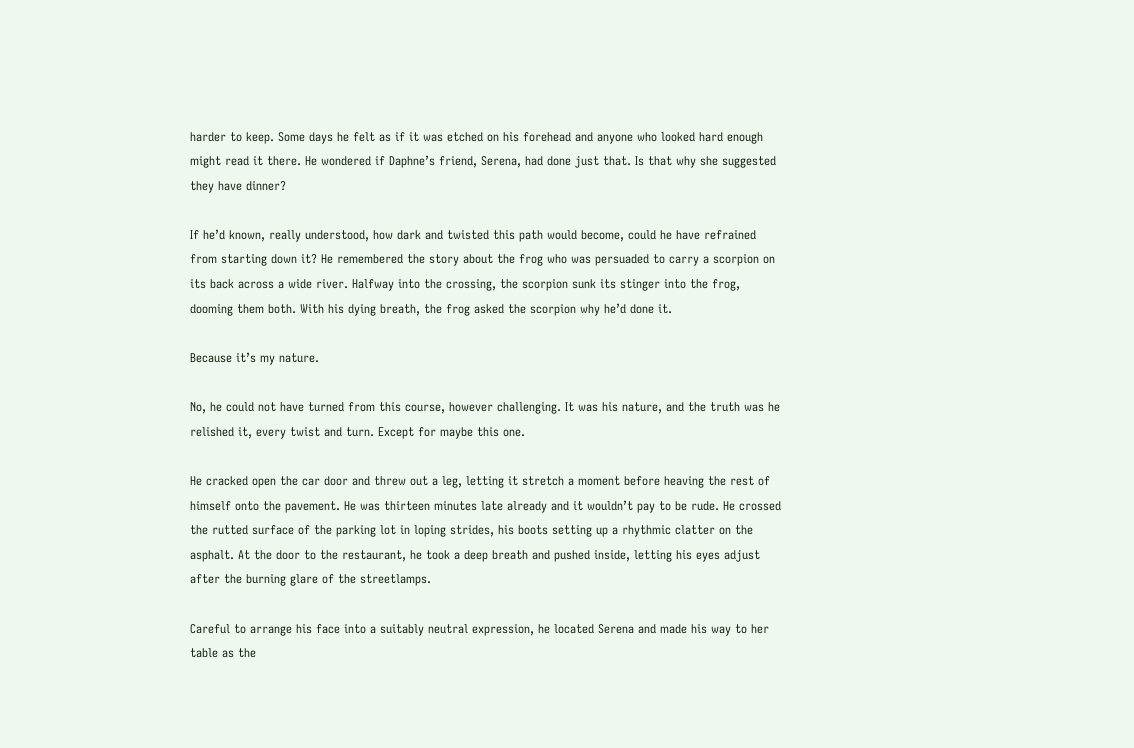harder to keep. Some days he felt as if it was etched on his forehead and anyone who looked hard enough might read it there. He wondered if Daphne’s friend, Serena, had done just that. Is that why she suggested they have dinner?

If he’d known, really understood, how dark and twisted this path would become, could he have refrained from starting down it? He remembered the story about the frog who was persuaded to carry a scorpion on its back across a wide river. Halfway into the crossing, the scorpion sunk its stinger into the frog, dooming them both. With his dying breath, the frog asked the scorpion why he’d done it.

Because it’s my nature.

No, he could not have turned from this course, however challenging. It was his nature, and the truth was he relished it, every twist and turn. Except for maybe this one.

He cracked open the car door and threw out a leg, letting it stretch a moment before heaving the rest of himself onto the pavement. He was thirteen minutes late already and it wouldn’t pay to be rude. He crossed the rutted surface of the parking lot in loping strides, his boots setting up a rhythmic clatter on the asphalt. At the door to the restaurant, he took a deep breath and pushed inside, letting his eyes adjust after the burning glare of the streetlamps.

Careful to arrange his face into a suitably neutral expression, he located Serena and made his way to her table as the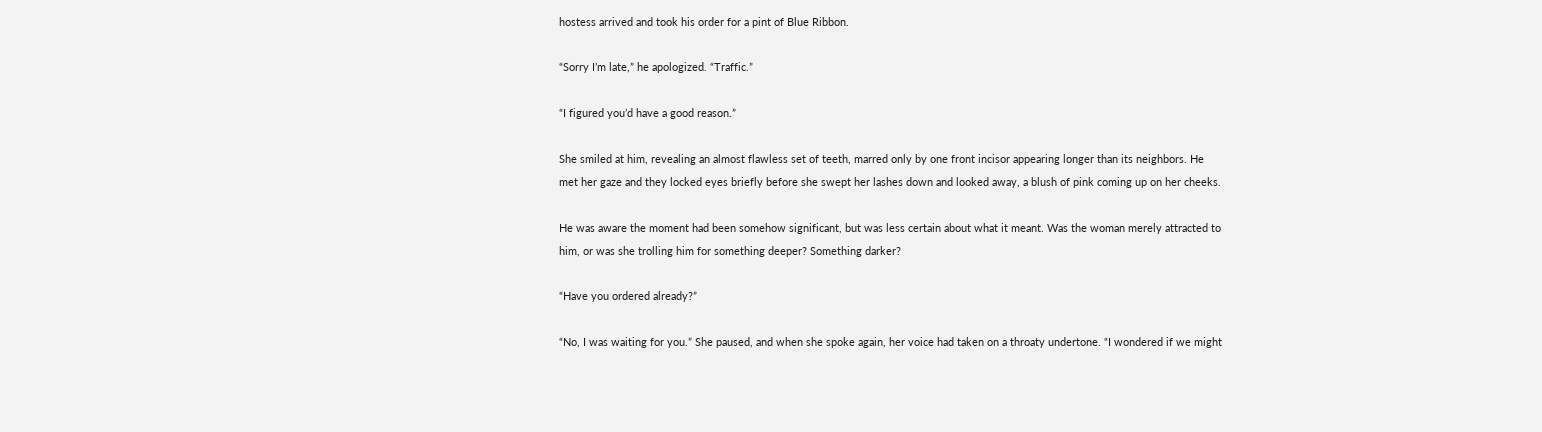hostess arrived and took his order for a pint of Blue Ribbon.

“Sorry I’m late,” he apologized. “Traffic.”

“I figured you’d have a good reason.”

She smiled at him, revealing an almost flawless set of teeth, marred only by one front incisor appearing longer than its neighbors. He met her gaze and they locked eyes briefly before she swept her lashes down and looked away, a blush of pink coming up on her cheeks.

He was aware the moment had been somehow significant, but was less certain about what it meant. Was the woman merely attracted to him, or was she trolling him for something deeper? Something darker?

“Have you ordered already?”

“No, I was waiting for you.” She paused, and when she spoke again, her voice had taken on a throaty undertone. “I wondered if we might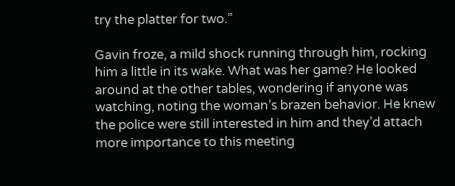try the platter for two.”

Gavin froze, a mild shock running through him, rocking him a little in its wake. What was her game? He looked around at the other tables, wondering if anyone was watching, noting the woman’s brazen behavior. He knew the police were still interested in him and they’d attach more importance to this meeting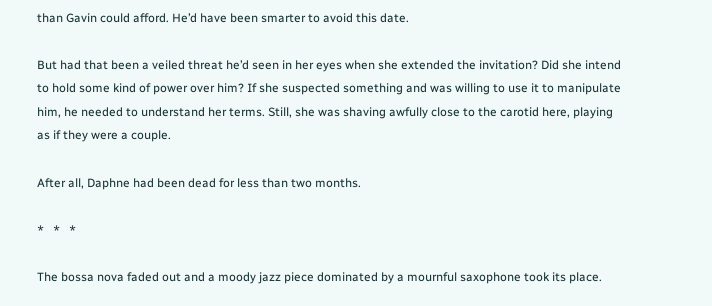than Gavin could afford. He’d have been smarter to avoid this date.

But had that been a veiled threat he’d seen in her eyes when she extended the invitation? Did she intend to hold some kind of power over him? If she suspected something and was willing to use it to manipulate him, he needed to understand her terms. Still, she was shaving awfully close to the carotid here, playing as if they were a couple.

After all, Daphne had been dead for less than two months.

*   *   *

The bossa nova faded out and a moody jazz piece dominated by a mournful saxophone took its place.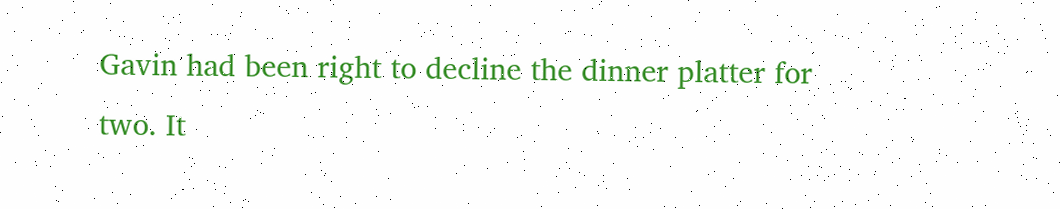Gavin had been right to decline the dinner platter for two. It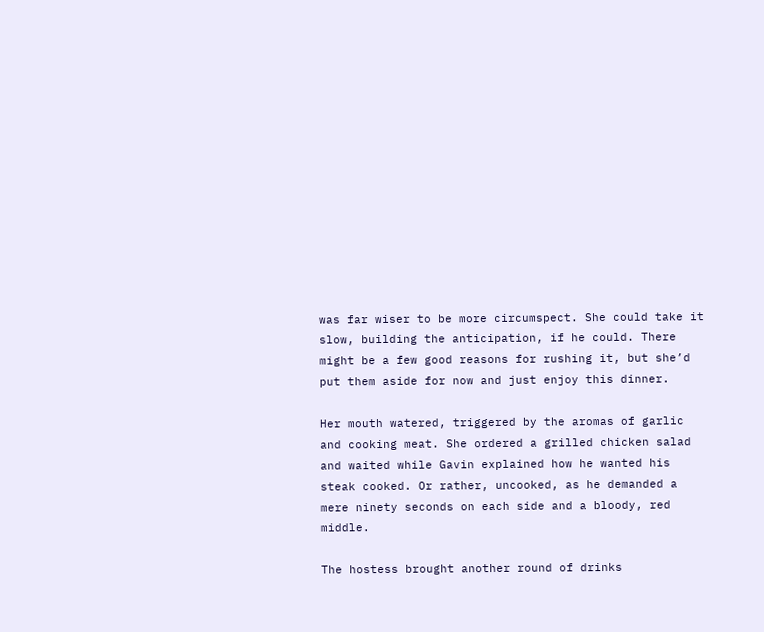was far wiser to be more circumspect. She could take it slow, building the anticipation, if he could. There might be a few good reasons for rushing it, but she’d put them aside for now and just enjoy this dinner.

Her mouth watered, triggered by the aromas of garlic and cooking meat. She ordered a grilled chicken salad and waited while Gavin explained how he wanted his steak cooked. Or rather, uncooked, as he demanded a mere ninety seconds on each side and a bloody, red middle.

The hostess brought another round of drinks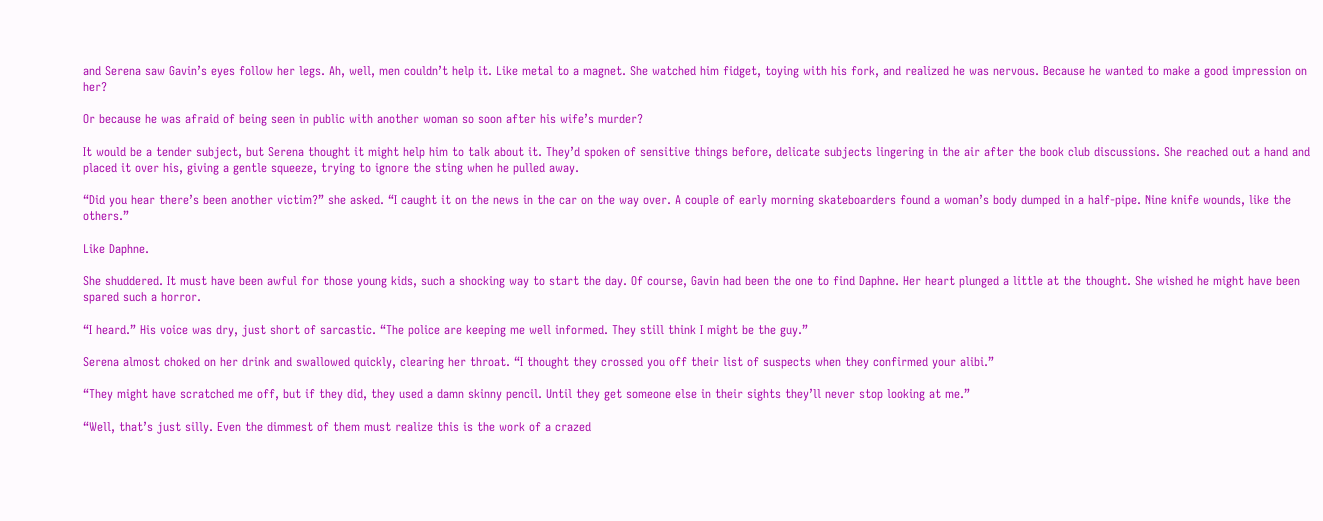and Serena saw Gavin’s eyes follow her legs. Ah, well, men couldn’t help it. Like metal to a magnet. She watched him fidget, toying with his fork, and realized he was nervous. Because he wanted to make a good impression on her?

Or because he was afraid of being seen in public with another woman so soon after his wife’s murder?

It would be a tender subject, but Serena thought it might help him to talk about it. They’d spoken of sensitive things before, delicate subjects lingering in the air after the book club discussions. She reached out a hand and placed it over his, giving a gentle squeeze, trying to ignore the sting when he pulled away.

“Did you hear there’s been another victim?” she asked. “I caught it on the news in the car on the way over. A couple of early morning skateboarders found a woman’s body dumped in a half-pipe. Nine knife wounds, like the others.”

Like Daphne.

She shuddered. It must have been awful for those young kids, such a shocking way to start the day. Of course, Gavin had been the one to find Daphne. Her heart plunged a little at the thought. She wished he might have been spared such a horror.

“I heard.” His voice was dry, just short of sarcastic. “The police are keeping me well informed. They still think I might be the guy.”

Serena almost choked on her drink and swallowed quickly, clearing her throat. “I thought they crossed you off their list of suspects when they confirmed your alibi.”

“They might have scratched me off, but if they did, they used a damn skinny pencil. Until they get someone else in their sights they’ll never stop looking at me.”

“Well, that’s just silly. Even the dimmest of them must realize this is the work of a crazed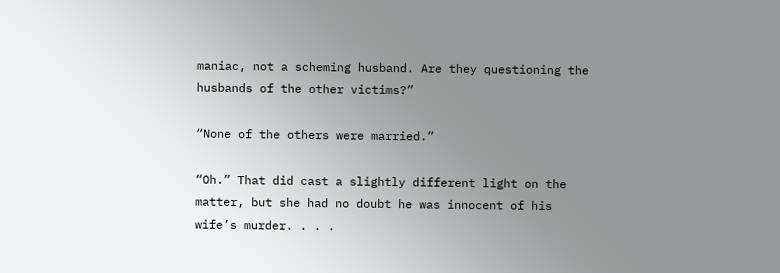maniac, not a scheming husband. Are they questioning the husbands of the other victims?”

“None of the others were married.”

“Oh.” That did cast a slightly different light on the matter, but she had no doubt he was innocent of his wife’s murder. . . .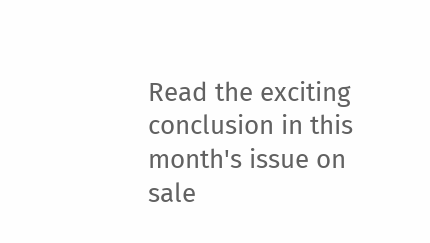Read the exciting conclusion in this month's issue on sale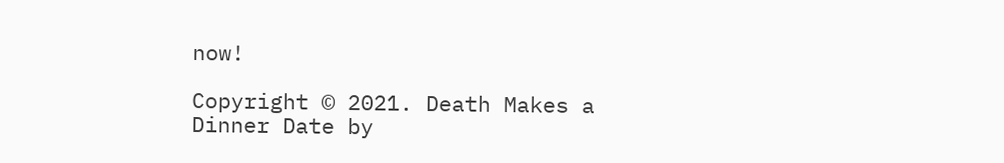now!

Copyright © 2021. Death Makes a Dinner Date by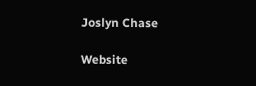Joslyn Chase

Website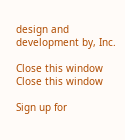design and development by, Inc.

Close this window
Close this window

Sign up for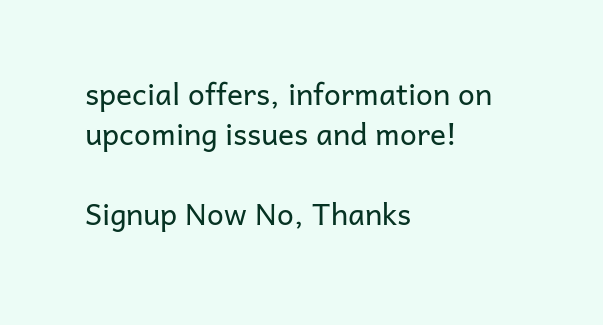special offers, information on
upcoming issues and more!

Signup Now No, Thanks